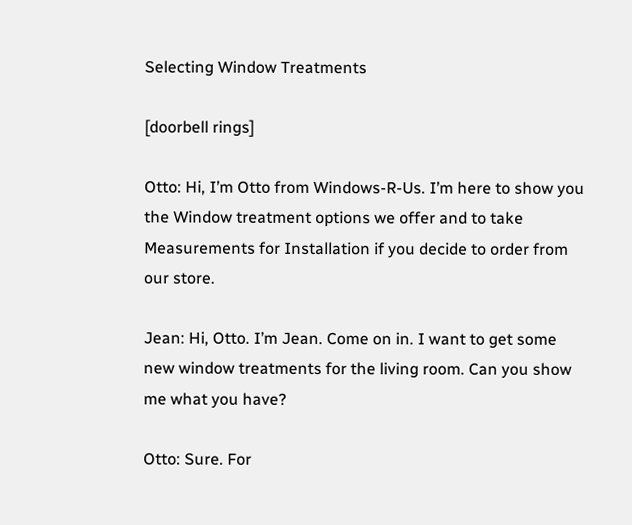Selecting Window Treatments

[doorbell rings]

Otto: Hi, I’m Otto from Windows-R-Us. I’m here to show you the Window treatment options we offer and to take Measurements for Installation if you decide to order from our store.

Jean: Hi, Otto. I’m Jean. Come on in. I want to get some new window treatments for the living room. Can you show me what you have?

Otto: Sure. For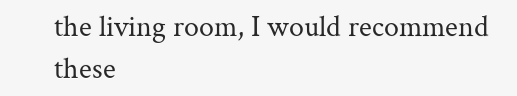the living room, I would recommend these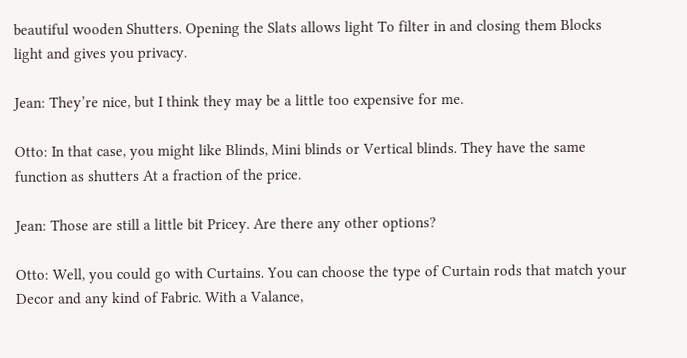beautiful wooden Shutters. Opening the Slats allows light To filter in and closing them Blocks light and gives you privacy.

Jean: They’re nice, but I think they may be a little too expensive for me.

Otto: In that case, you might like Blinds, Mini blinds or Vertical blinds. They have the same function as shutters At a fraction of the price.

Jean: Those are still a little bit Pricey. Are there any other options?

Otto: Well, you could go with Curtains. You can choose the type of Curtain rods that match your Decor and any kind of Fabric. With a Valance,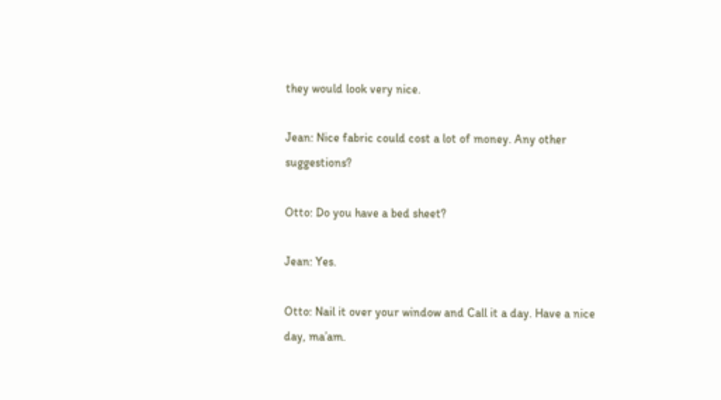they would look very nice.

Jean: Nice fabric could cost a lot of money. Any other suggestions?

Otto: Do you have a bed sheet?

Jean: Yes.

Otto: Nail it over your window and Call it a day. Have a nice day, ma’am.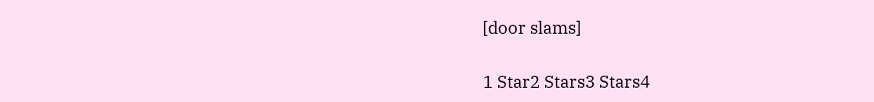[door slams]

1 Star2 Stars3 Stars4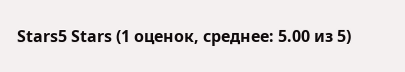Stars5 Stars (1 оценок, среднее: 5.00 из 5)